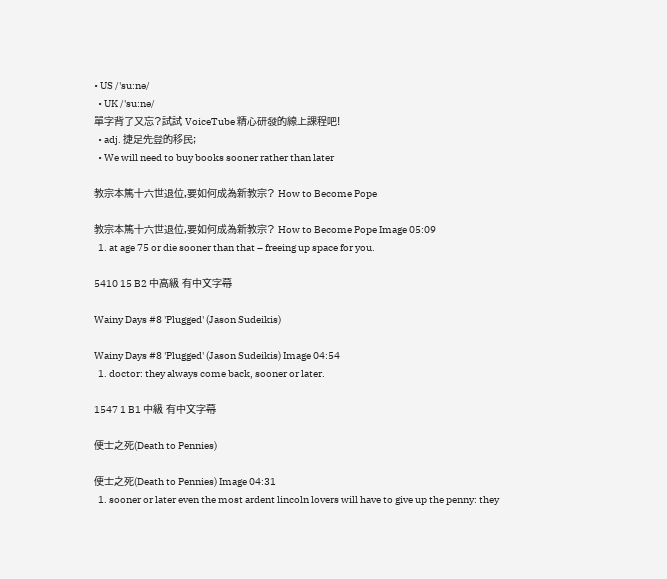• US /'su:nə/
  • UK /'su:nə/
單字背了又忘?試試 VoiceTube 精心研發的線上課程吧!
  • adj. 捷足先登的移民;
  • We will need to buy books sooner rather than later

教宗本篤十六世退位,要如何成為新教宗? How to Become Pope

教宗本篤十六世退位,要如何成為新教宗? How to Become Pope Image 05:09
  1. at age 75 or die sooner than that – freeing up space for you.

5410 15 B2 中高級 有中文字幕

Wainy Days #8 'Plugged' (Jason Sudeikis)

Wainy Days #8 'Plugged' (Jason Sudeikis) Image 04:54
  1. doctor: they always come back, sooner or later.

1547 1 B1 中級 有中文字幕

便士之死(Death to Pennies)

便士之死(Death to Pennies) Image 04:31
  1. sooner or later even the most ardent lincoln lovers will have to give up the penny: they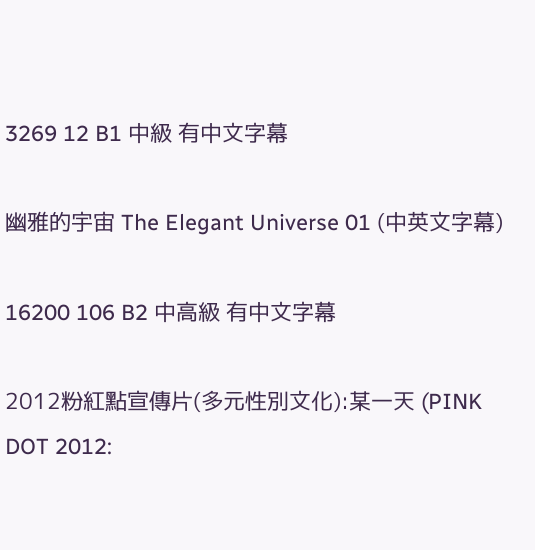3269 12 B1 中級 有中文字幕

幽雅的宇宙 The Elegant Universe 01 (中英文字幕)

16200 106 B2 中高級 有中文字幕

2012粉紅點宣傳片(多元性別文化):某一天 (PINK DOT 2012: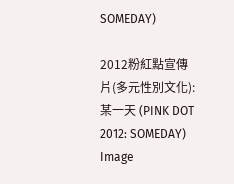SOMEDAY)

2012粉紅點宣傳片(多元性別文化):某一天 (PINK DOT 2012: SOMEDAY) Image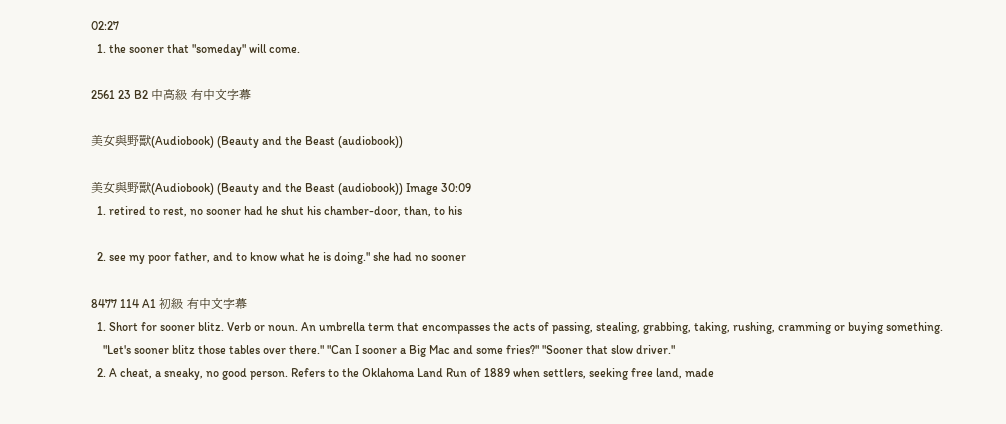02:27
  1. the sooner that "someday" will come.

2561 23 B2 中高級 有中文字幕

美女與野獸(Audiobook) (Beauty and the Beast (audiobook))

美女與野獸(Audiobook) (Beauty and the Beast (audiobook)) Image 30:09
  1. retired to rest, no sooner had he shut his chamber-door, than, to his

  2. see my poor father, and to know what he is doing." she had no sooner

8477 114 A1 初級 有中文字幕
  1. Short for sooner blitz. Verb or noun. An umbrella term that encompasses the acts of passing, stealing, grabbing, taking, rushing, cramming or buying something.
    "Let's sooner blitz those tables over there." "Can I sooner a Big Mac and some fries?" "Sooner that slow driver."
  2. A cheat, a sneaky, no good person. Refers to the Oklahoma Land Run of 1889 when settlers, seeking free land, made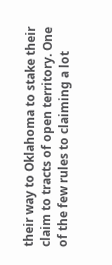their way to Oklahoma to stake their claim to tracts of open territory. One of the few rules to claiming a lot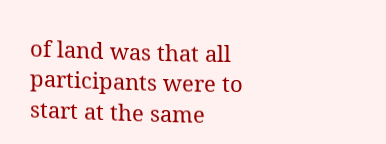of land was that all participants were to start at the same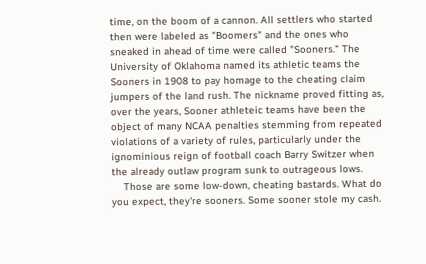time, on the boom of a cannon. All settlers who started then were labeled as "Boomers" and the ones who sneaked in ahead of time were called "Sooners." The University of Oklahoma named its athletic teams the Sooners in 1908 to pay homage to the cheating claim jumpers of the land rush. The nickname proved fitting as, over the years, Sooner athleteic teams have been the object of many NCAA penalties stemming from repeated violations of a variety of rules, particularly under the ignominious reign of football coach Barry Switzer when the already outlaw program sunk to outrageous lows.
    Those are some low-down, cheating bastards. What do you expect, they're sooners. Some sooner stole my cash.